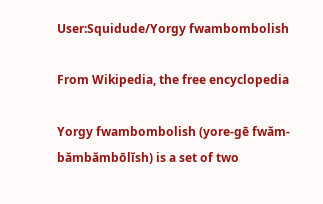User:Squidude/Yorgy fwambombolish

From Wikipedia, the free encyclopedia

Yorgy fwambombolish (yore-gē fwăm-bămbămbōlĭsh) is a set of two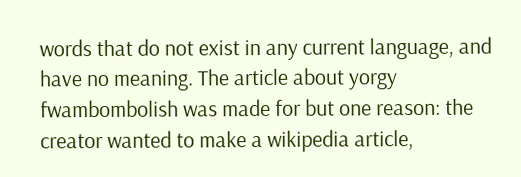words that do not exist in any current language, and have no meaning. The article about yorgy fwambombolish was made for but one reason: the creator wanted to make a wikipedia article,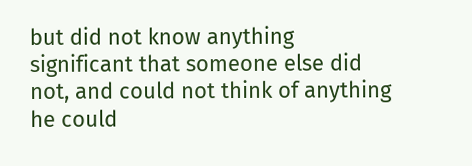but did not know anything significant that someone else did not, and could not think of anything he could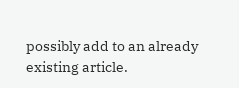possibly add to an already existing article.